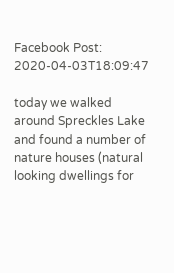Facebook Post: 2020-04-03T18:09:47

today we walked around Spreckles Lake and found a number of nature houses (natural looking dwellings for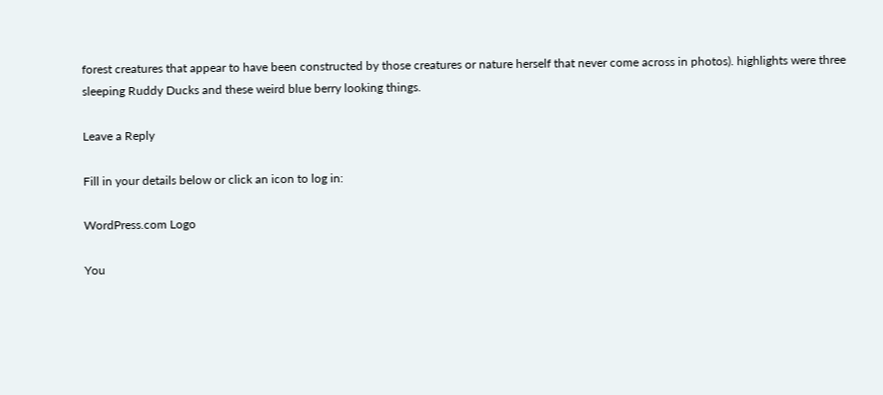forest creatures that appear to have been constructed by those creatures or nature herself that never come across in photos). highlights were three sleeping Ruddy Ducks and these weird blue berry looking things.

Leave a Reply

Fill in your details below or click an icon to log in:

WordPress.com Logo

You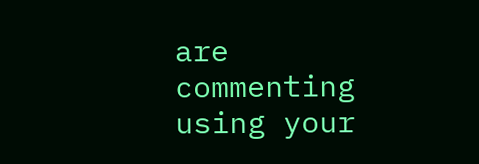are commenting using your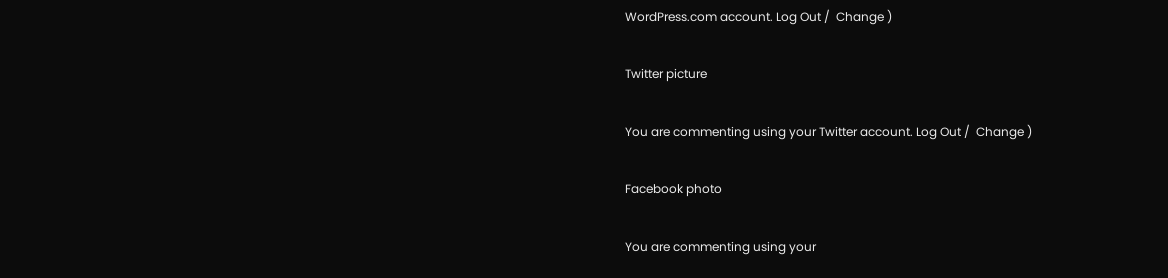WordPress.com account. Log Out /  Change )

Twitter picture

You are commenting using your Twitter account. Log Out /  Change )

Facebook photo

You are commenting using your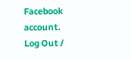Facebook account. Log Out /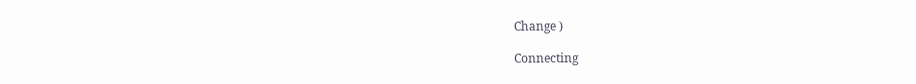Change )

Connecting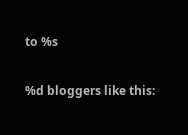to %s

%d bloggers like this: